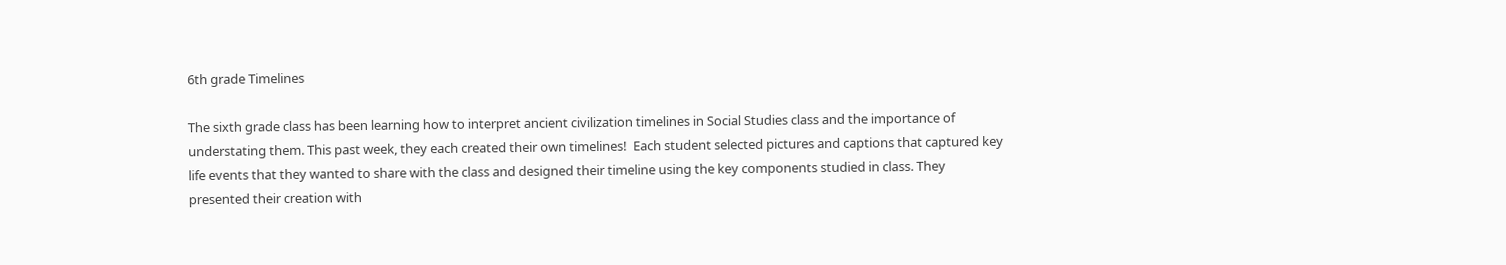6th grade Timelines

The sixth grade class has been learning how to interpret ancient civilization timelines in Social Studies class and the importance of understating them. This past week, they each created their own timelines!  Each student selected pictures and captions that captured key life events that they wanted to share with the class and designed their timeline using the key components studied in class. They presented their creation with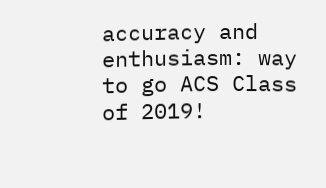accuracy and enthusiasm: way to go ACS Class of 2019!